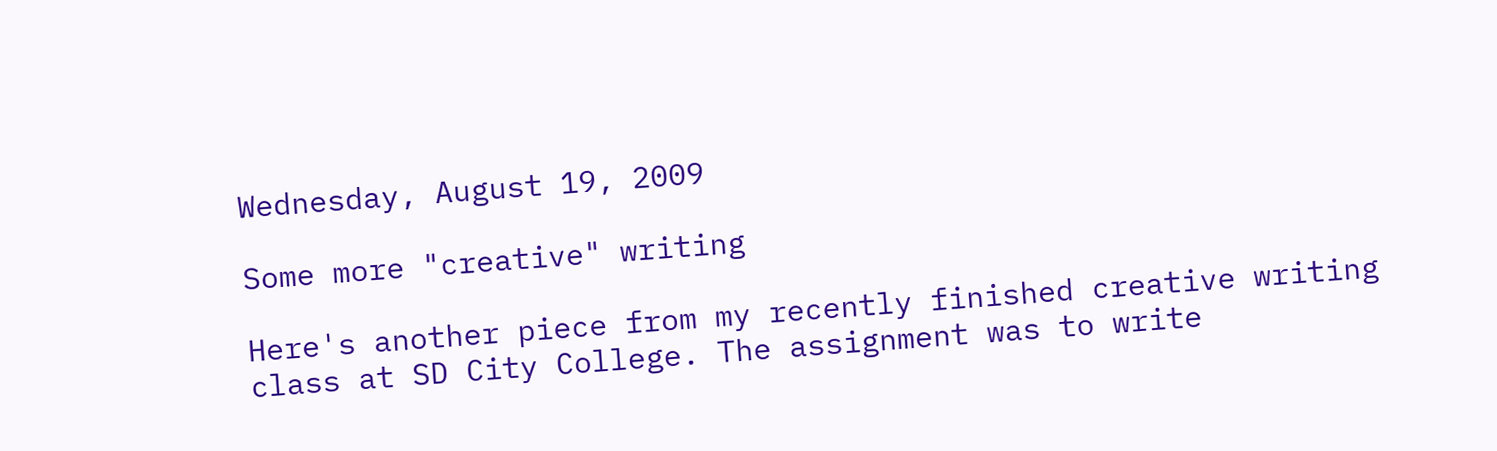Wednesday, August 19, 2009

Some more "creative" writing

Here's another piece from my recently finished creative writing class at SD City College. The assignment was to write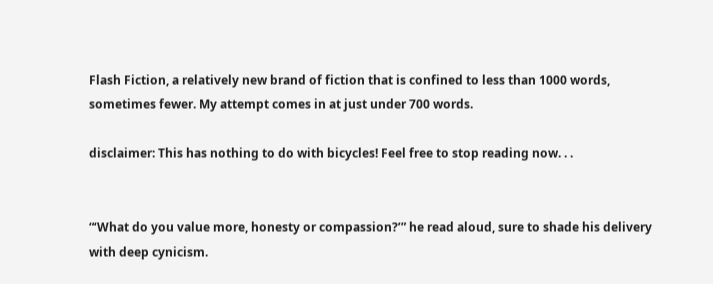Flash Fiction, a relatively new brand of fiction that is confined to less than 1000 words, sometimes fewer. My attempt comes in at just under 700 words.

disclaimer: This has nothing to do with bicycles! Feel free to stop reading now. . .


“‘What do you value more, honesty or compassion?’” he read aloud, sure to shade his delivery with deep cynicism.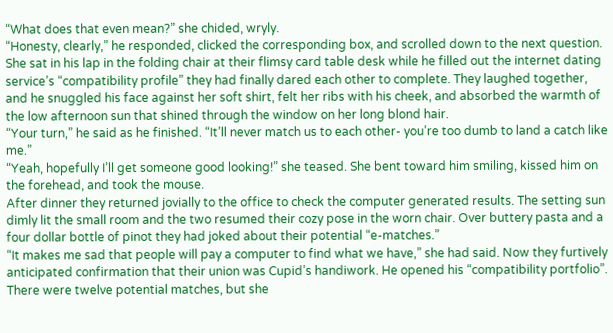“What does that even mean?” she chided, wryly.
“Honesty, clearly,” he responded, clicked the corresponding box, and scrolled down to the next question. She sat in his lap in the folding chair at their flimsy card table desk while he filled out the internet dating service’s “compatibility profile” they had finally dared each other to complete. They laughed together, and he snuggled his face against her soft shirt, felt her ribs with his cheek, and absorbed the warmth of the low afternoon sun that shined through the window on her long blond hair.
“Your turn,” he said as he finished. “It’ll never match us to each other- you’re too dumb to land a catch like me.”
“Yeah, hopefully I’ll get someone good looking!” she teased. She bent toward him smiling, kissed him on the forehead, and took the mouse.
After dinner they returned jovially to the office to check the computer generated results. The setting sun dimly lit the small room and the two resumed their cozy pose in the worn chair. Over buttery pasta and a four dollar bottle of pinot they had joked about their potential “e-matches.”
“It makes me sad that people will pay a computer to find what we have,” she had said. Now they furtively anticipated confirmation that their union was Cupid’s handiwork. He opened his “compatibility portfolio”. There were twelve potential matches, but she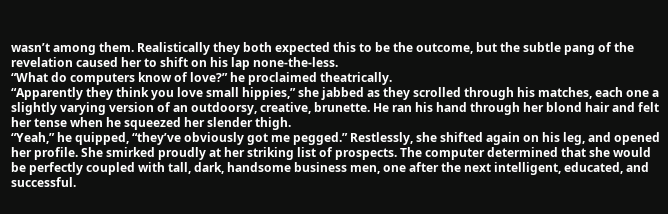wasn’t among them. Realistically they both expected this to be the outcome, but the subtle pang of the revelation caused her to shift on his lap none-the-less.
“What do computers know of love?” he proclaimed theatrically.
“Apparently they think you love small hippies,” she jabbed as they scrolled through his matches, each one a slightly varying version of an outdoorsy, creative, brunette. He ran his hand through her blond hair and felt her tense when he squeezed her slender thigh.
“Yeah,” he quipped, “they’ve obviously got me pegged.” Restlessly, she shifted again on his leg, and opened her profile. She smirked proudly at her striking list of prospects. The computer determined that she would be perfectly coupled with tall, dark, handsome business men, one after the next intelligent, educated, and successful.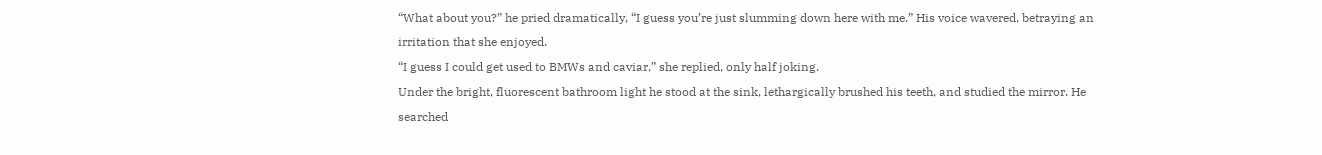“What about you?” he pried dramatically, “I guess you’re just slumming down here with me.” His voice wavered, betraying an irritation that she enjoyed.
“I guess I could get used to BMWs and caviar,” she replied, only half joking.
Under the bright, fluorescent bathroom light he stood at the sink, lethargically brushed his teeth, and studied the mirror. He searched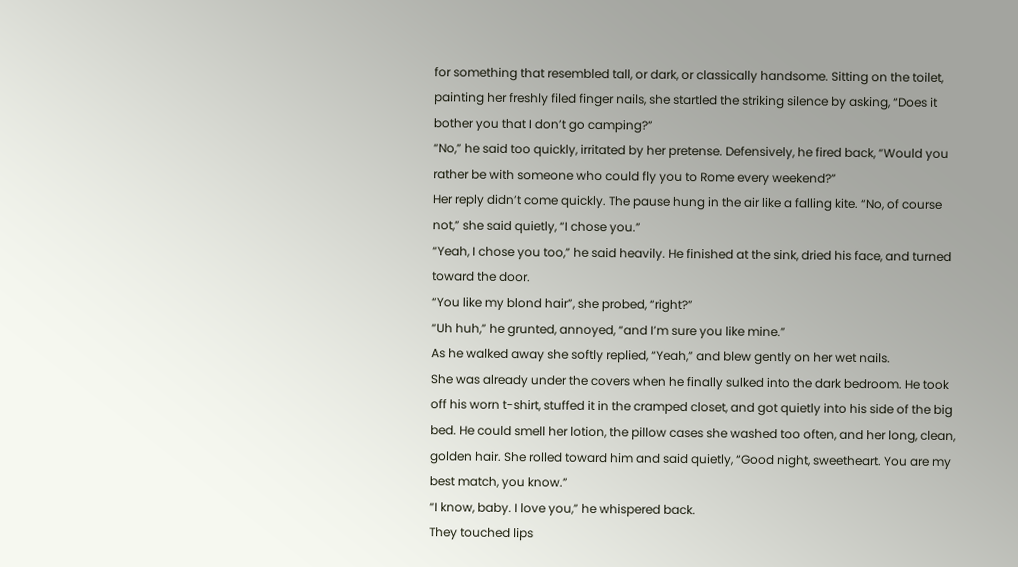for something that resembled tall, or dark, or classically handsome. Sitting on the toilet, painting her freshly filed finger nails, she startled the striking silence by asking, “Does it bother you that I don’t go camping?”
“No,” he said too quickly, irritated by her pretense. Defensively, he fired back, “Would you rather be with someone who could fly you to Rome every weekend?”
Her reply didn’t come quickly. The pause hung in the air like a falling kite. “No, of course not,” she said quietly, “I chose you.”
“Yeah, I chose you too,” he said heavily. He finished at the sink, dried his face, and turned toward the door.
“You like my blond hair”, she probed, “right?”
“Uh huh,” he grunted, annoyed, “and I’m sure you like mine.”
As he walked away she softly replied, “Yeah,” and blew gently on her wet nails.
She was already under the covers when he finally sulked into the dark bedroom. He took off his worn t-shirt, stuffed it in the cramped closet, and got quietly into his side of the big bed. He could smell her lotion, the pillow cases she washed too often, and her long, clean, golden hair. She rolled toward him and said quietly, “Good night, sweetheart. You are my best match, you know.”
“I know, baby. I love you,” he whispered back.
They touched lips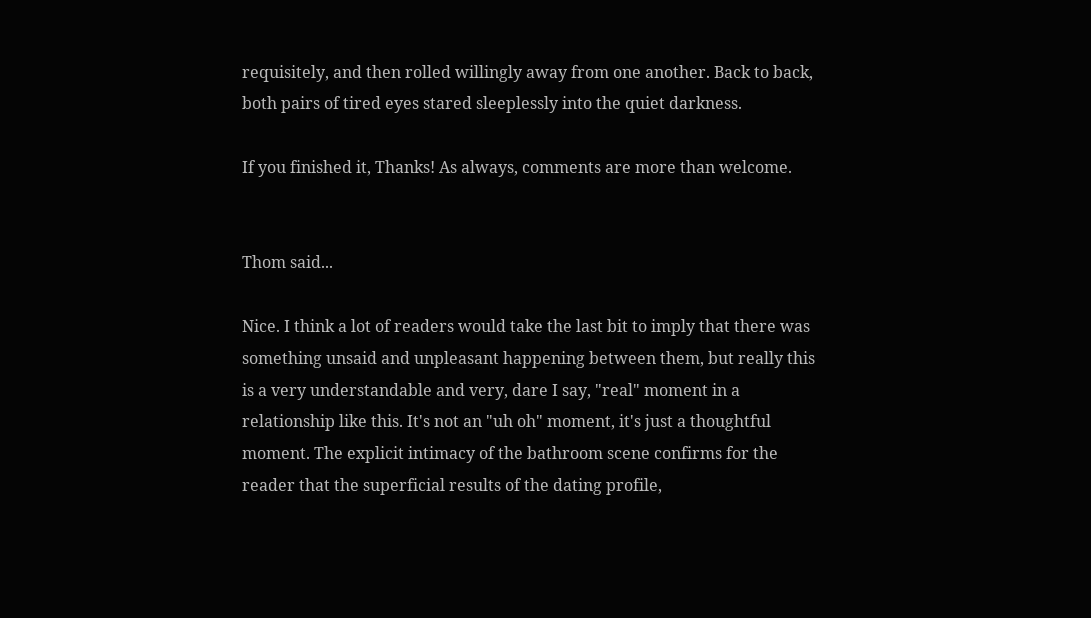requisitely, and then rolled willingly away from one another. Back to back, both pairs of tired eyes stared sleeplessly into the quiet darkness.

If you finished it, Thanks! As always, comments are more than welcome.


Thom said...

Nice. I think a lot of readers would take the last bit to imply that there was something unsaid and unpleasant happening between them, but really this is a very understandable and very, dare I say, "real" moment in a relationship like this. It's not an "uh oh" moment, it's just a thoughtful moment. The explicit intimacy of the bathroom scene confirms for the reader that the superficial results of the dating profile,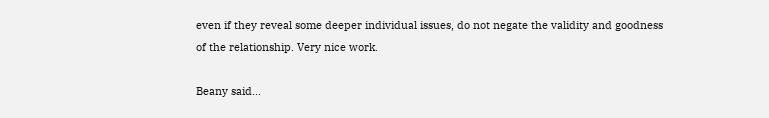even if they reveal some deeper individual issues, do not negate the validity and goodness of the relationship. Very nice work.

Beany said...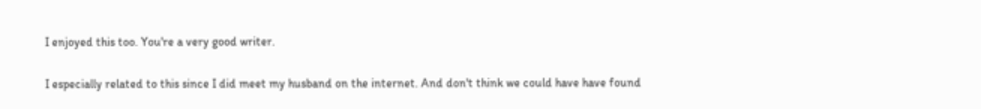I enjoyed this too. You're a very good writer.

I especially related to this since I did meet my husband on the internet. And don't think we could have have found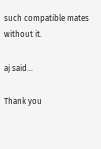such compatible mates without it.

aj said...

Thank you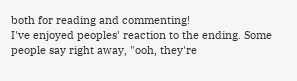both for reading and commenting!
I've enjoyed peoples' reaction to the ending. Some people say right away, "ooh, they're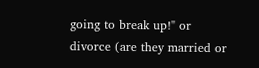going to break up!" or divorce (are they married or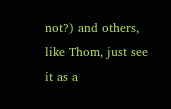not?) and others, like Thom, just see it as a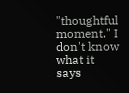"thoughtful moment." I don't know what it says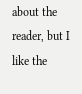about the reader, but I like the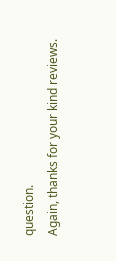question.
Again, thanks for your kind reviews.